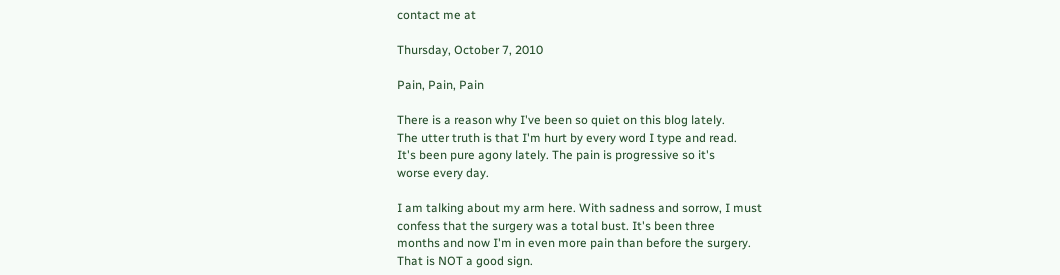contact me at

Thursday, October 7, 2010

Pain, Pain, Pain

There is a reason why I've been so quiet on this blog lately.
The utter truth is that I'm hurt by every word I type and read.
It's been pure agony lately. The pain is progressive so it's
worse every day.

I am talking about my arm here. With sadness and sorrow, I must
confess that the surgery was a total bust. It's been three
months and now I'm in even more pain than before the surgery.
That is NOT a good sign.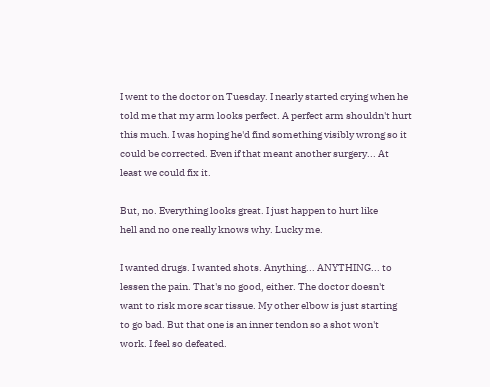I went to the doctor on Tuesday. I nearly started crying when he
told me that my arm looks perfect. A perfect arm shouldn't hurt
this much. I was hoping he'd find something visibly wrong so it
could be corrected. Even if that meant another surgery... At
least we could fix it.

But, no. Everything looks great. I just happen to hurt like
hell and no one really knows why. Lucky me.

I wanted drugs. I wanted shots. Anything... ANYTHING... to
lessen the pain. That's no good, either. The doctor doesn't
want to risk more scar tissue. My other elbow is just starting
to go bad. But that one is an inner tendon so a shot won't
work. I feel so defeated.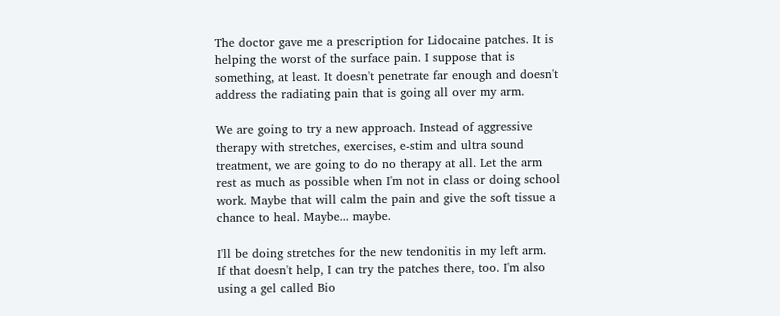The doctor gave me a prescription for Lidocaine patches. It is
helping the worst of the surface pain. I suppose that is
something, at least. It doesn't penetrate far enough and doesn't
address the radiating pain that is going all over my arm.

We are going to try a new approach. Instead of aggressive
therapy with stretches, exercises, e-stim and ultra sound
treatment, we are going to do no therapy at all. Let the arm
rest as much as possible when I'm not in class or doing school
work. Maybe that will calm the pain and give the soft tissue a
chance to heal. Maybe... maybe.

I'll be doing stretches for the new tendonitis in my left arm.
If that doesn't help, I can try the patches there, too. I'm also
using a gel called Bio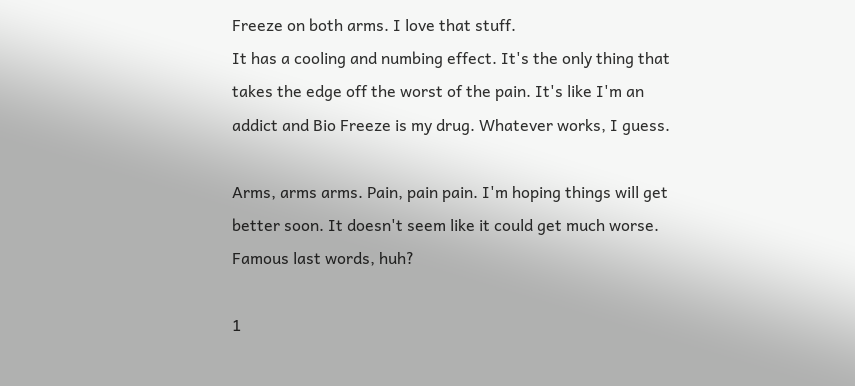Freeze on both arms. I love that stuff.
It has a cooling and numbing effect. It's the only thing that
takes the edge off the worst of the pain. It's like I'm an
addict and Bio Freeze is my drug. Whatever works, I guess.

Arms, arms arms. Pain, pain pain. I'm hoping things will get
better soon. It doesn't seem like it could get much worse.
Famous last words, huh?

1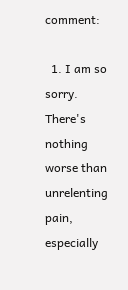comment:

  1. I am so sorry. There's nothing worse than unrelenting pain, especially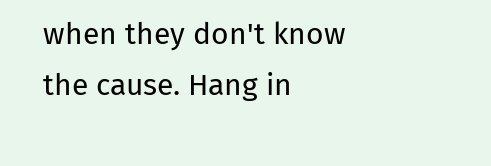when they don't know the cause. Hang in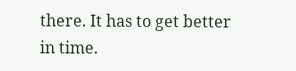there. It has to get better in time.